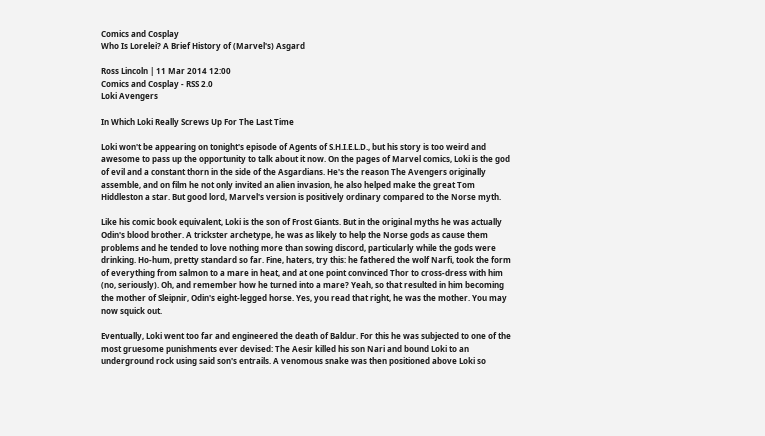Comics and Cosplay
Who Is Lorelei? A Brief History of (Marvel's) Asgard

Ross Lincoln | 11 Mar 2014 12:00
Comics and Cosplay - RSS 2.0
Loki Avengers

In Which Loki Really Screws Up For The Last Time

Loki won't be appearing on tonight's episode of Agents of S.H.I.E.L.D., but his story is too weird and awesome to pass up the opportunity to talk about it now. On the pages of Marvel comics, Loki is the god of evil and a constant thorn in the side of the Asgardians. He's the reason The Avengers originally assemble, and on film he not only invited an alien invasion, he also helped make the great Tom Hiddleston a star. But good lord, Marvel's version is positively ordinary compared to the Norse myth.

Like his comic book equivalent, Loki is the son of Frost Giants. But in the original myths he was actually Odin's blood brother. A trickster archetype, he was as likely to help the Norse gods as cause them problems and he tended to love nothing more than sowing discord, particularly while the gods were drinking. Ho-hum, pretty standard so far. Fine, haters, try this: he fathered the wolf Narfi, took the form of everything from salmon to a mare in heat, and at one point convinced Thor to cross-dress with him (no, seriously). Oh, and remember how he turned into a mare? Yeah, so that resulted in him becoming the mother of Sleipnir, Odin's eight-legged horse. Yes, you read that right, he was the mother. You may now squick out.

Eventually, Loki went too far and engineered the death of Baldur. For this he was subjected to one of the most gruesome punishments ever devised: The Aesir killed his son Nari and bound Loki to an underground rock using said son's entrails. A venomous snake was then positioned above Loki so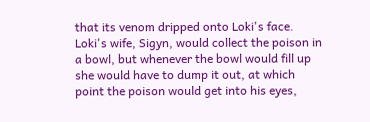that its venom dripped onto Loki's face. Loki's wife, Sigyn, would collect the poison in a bowl, but whenever the bowl would fill up she would have to dump it out, at which point the poison would get into his eyes,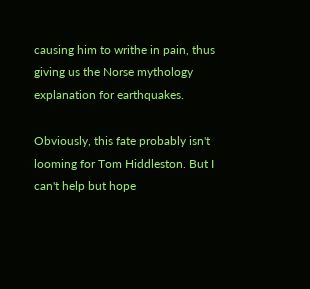causing him to writhe in pain, thus giving us the Norse mythology explanation for earthquakes.

Obviously, this fate probably isn't looming for Tom Hiddleston. But I can't help but hope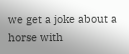we get a joke about a horse with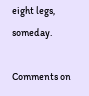eight legs, someday.

Comments on